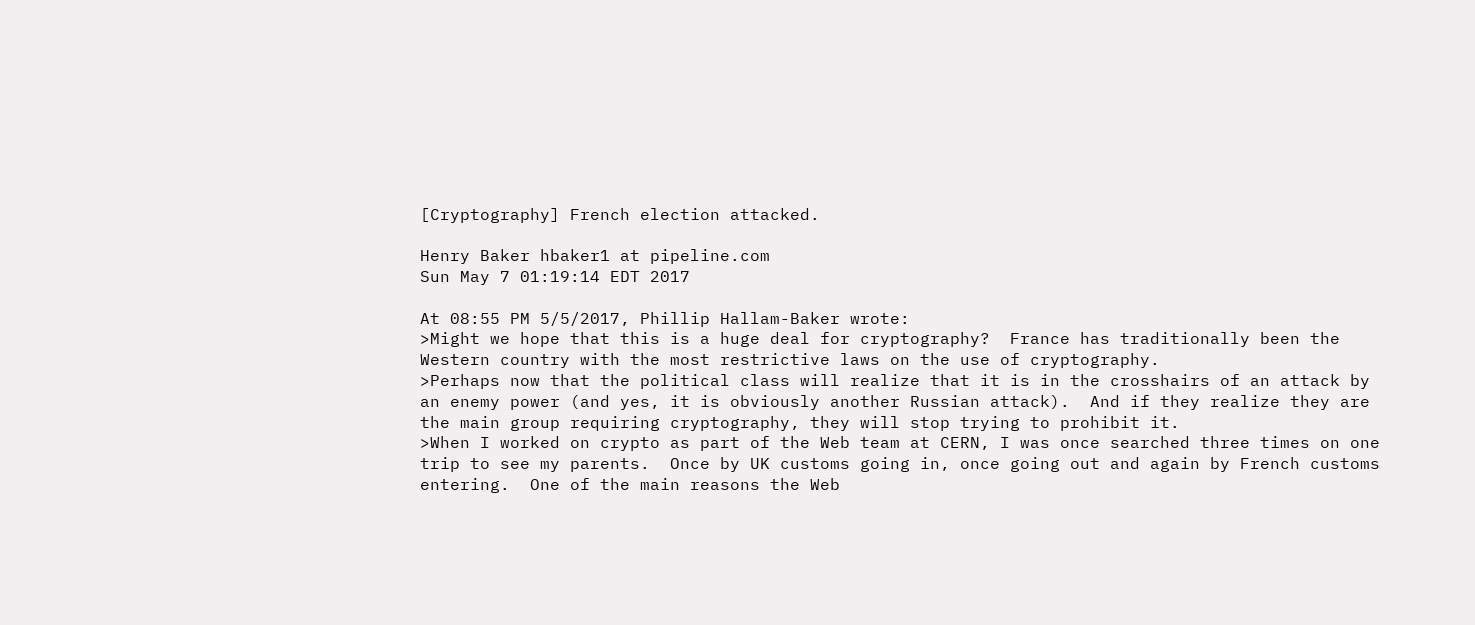[Cryptography] French election attacked.

Henry Baker hbaker1 at pipeline.com
Sun May 7 01:19:14 EDT 2017

At 08:55 PM 5/5/2017, Phillip Hallam-Baker wrote:
>Might we hope that this is a huge deal for cryptography?  France has traditionally been the Western country with the most restrictive laws on the use of cryptography.
>Perhaps now that the political class will realize that it is in the crosshairs of an attack by an enemy power (and yes, it is obviously another Russian attack).  And if they realize they are the main group requiring cryptography, they will stop trying to prohibit it.
>When I worked on crypto as part of the Web team at CERN, I was once searched three times on one trip to see my parents.  Once by UK customs going in, once going out and again by French customs entering.  One of the main reasons the Web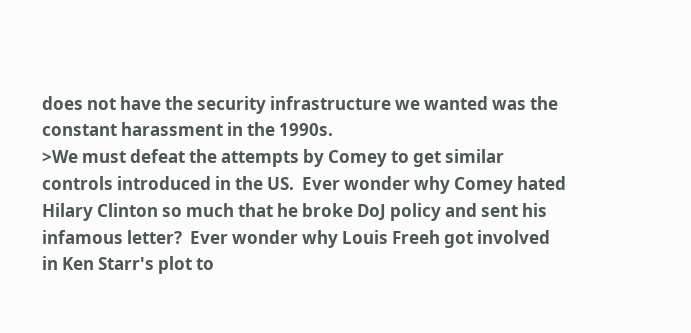does not have the security infrastructure we wanted was the constant harassment in the 1990s.
>We must defeat the attempts by Comey to get similar controls introduced in the US.  Ever wonder why Comey hated Hilary Clinton so much that he broke DoJ policy and sent his infamous letter?  Ever wonder why Louis Freeh got involved in Ken Starr's plot to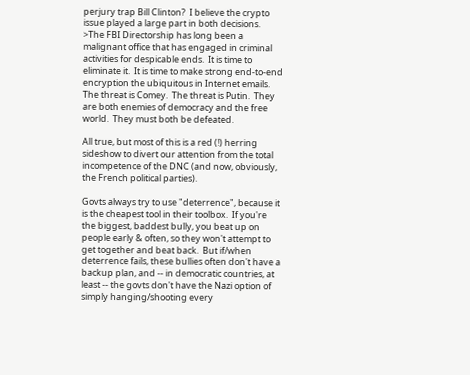perjury trap Bill Clinton?  I believe the crypto issue played a large part in both decisions.
>The FBI Directorship has long been a malignant office that has engaged in criminal activities for despicable ends.  It is time to eliminate it.  It is time to make strong end-to-end encryption the ubiquitous in Internet emails.  The threat is Comey.  The threat is Putin.  They are both enemies of democracy and the free world.  They must both be defeated.

All true, but most of this is a red (!) herring sideshow to divert our attention from the total incompetence of the DNC (and now, obviously, the French political parties).

Govts always try to use "deterrence", because it is the cheapest tool in their toolbox.  If you're the biggest, baddest bully, you beat up on people early & often, so they won't attempt to get together and beat back.  But if/when deterrence fails, these bullies often don't have a backup plan, and -- in democratic countries, at least -- the govts don't have the Nazi option of simply hanging/shooting every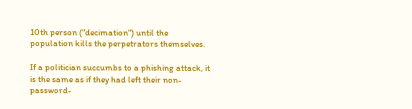10th person ("decimation") until the population kills the perpetrators themselves.

If a politician succumbs to a phishing attack, it is the same as if they had left their non-password-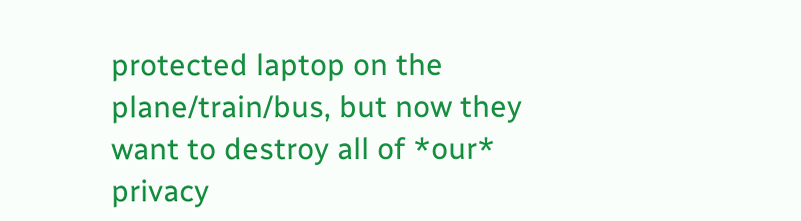protected laptop on the plane/train/bus, but now they want to destroy all of *our* privacy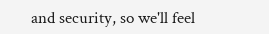and security, so we'll feel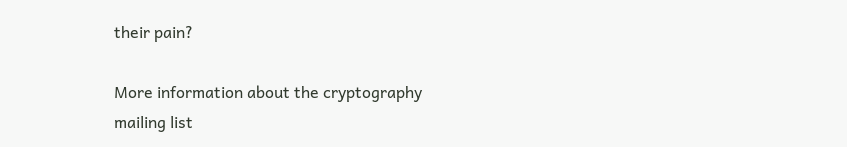their pain?

More information about the cryptography mailing list